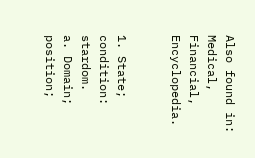Also found in: Medical, Financial, Encyclopedia.


1. State; condition: stardom.
a. Domain; position;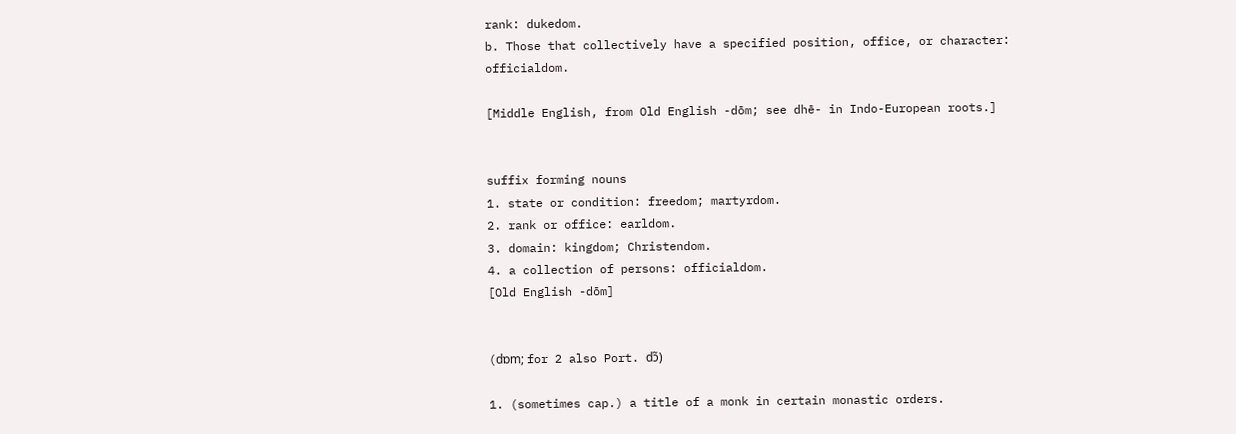rank: dukedom.
b. Those that collectively have a specified position, office, or character: officialdom.

[Middle English, from Old English -dōm; see dhē- in Indo-European roots.]


suffix forming nouns
1. state or condition: freedom; martyrdom.
2. rank or office: earldom.
3. domain: kingdom; Christendom.
4. a collection of persons: officialdom.
[Old English -dōm]


(dɒm; for 2 also Port. dɔ̃)

1. (sometimes cap.) a title of a monk in certain monastic orders.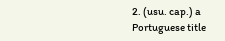2. (usu. cap.) a Portuguese title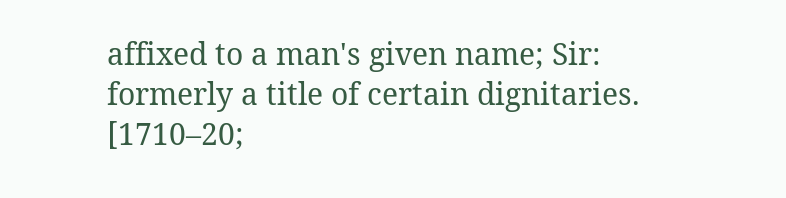affixed to a man's given name; Sir: formerly a title of certain dignitaries.
[1710–20;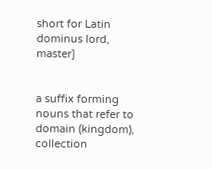short for Latin dominus lord, master]


a suffix forming nouns that refer to domain (kingdom), collection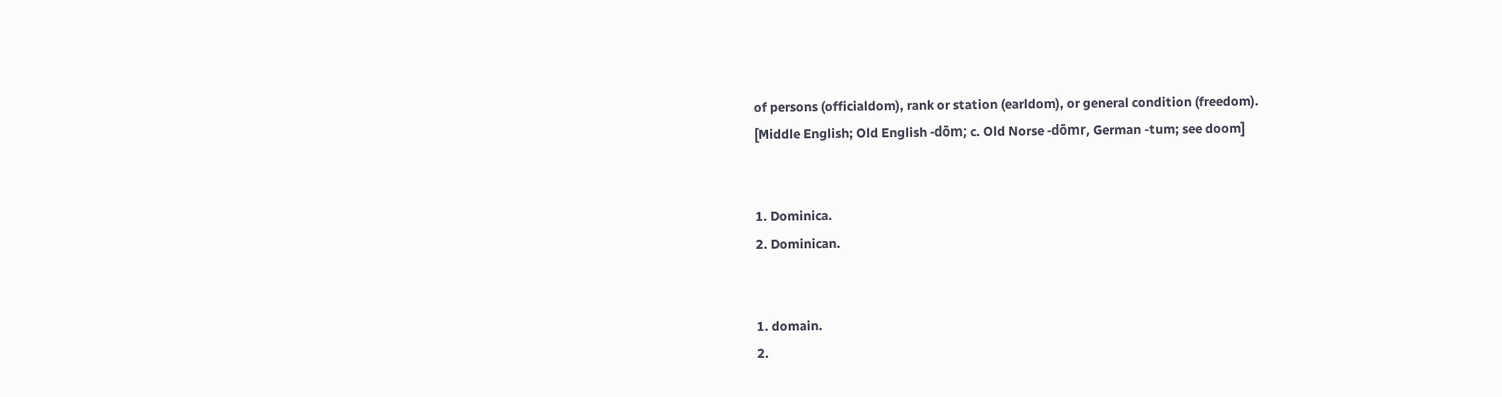of persons (officialdom), rank or station (earldom), or general condition (freedom).
[Middle English; Old English -dōm; c. Old Norse -dōmr, German -tum; see doom]


1. Dominica.
2. Dominican.


1. domain.
2.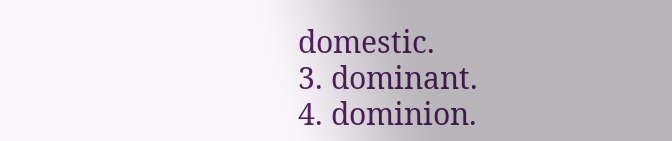domestic.
3. dominant.
4. dominion.